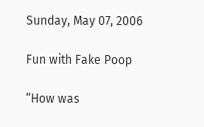Sunday, May 07, 2006

Fun with Fake Poop

“How was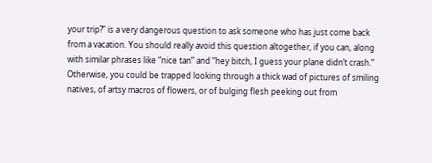your trip?” is a very dangerous question to ask someone who has just come back from a vacation. You should really avoid this question altogether, if you can, along with similar phrases like “nice tan” and “hey bitch, I guess your plane didn’t crash.” Otherwise, you could be trapped looking through a thick wad of pictures of smiling natives, of artsy macros of flowers, or of bulging flesh peeking out from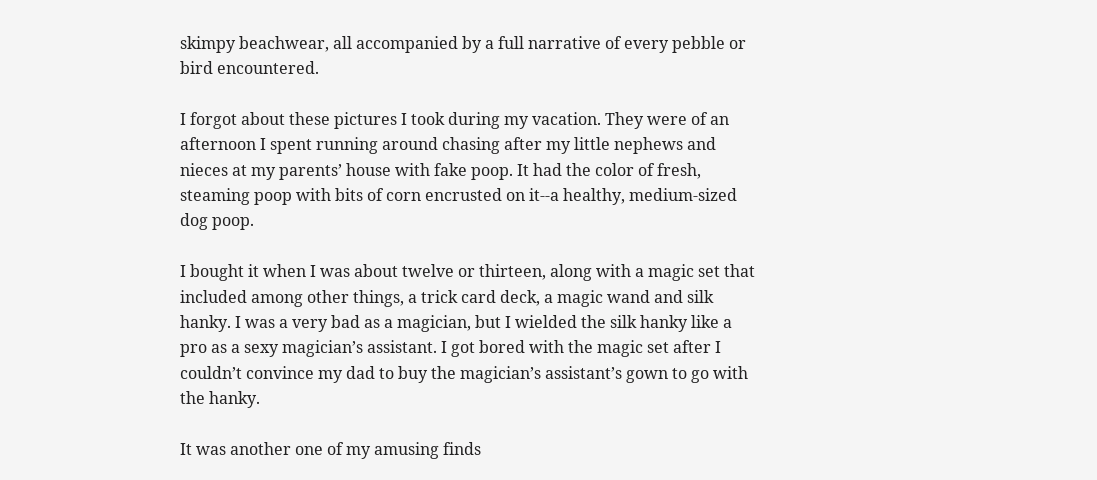skimpy beachwear, all accompanied by a full narrative of every pebble or bird encountered.

I forgot about these pictures I took during my vacation. They were of an afternoon I spent running around chasing after my little nephews and nieces at my parents’ house with fake poop. It had the color of fresh, steaming poop with bits of corn encrusted on it--a healthy, medium-sized dog poop.

I bought it when I was about twelve or thirteen, along with a magic set that included among other things, a trick card deck, a magic wand and silk hanky. I was a very bad as a magician, but I wielded the silk hanky like a pro as a sexy magician’s assistant. I got bored with the magic set after I couldn’t convince my dad to buy the magician’s assistant’s gown to go with the hanky.

It was another one of my amusing finds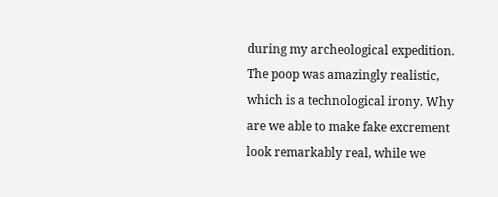during my archeological expedition. The poop was amazingly realistic, which is a technological irony. Why are we able to make fake excrement look remarkably real, while we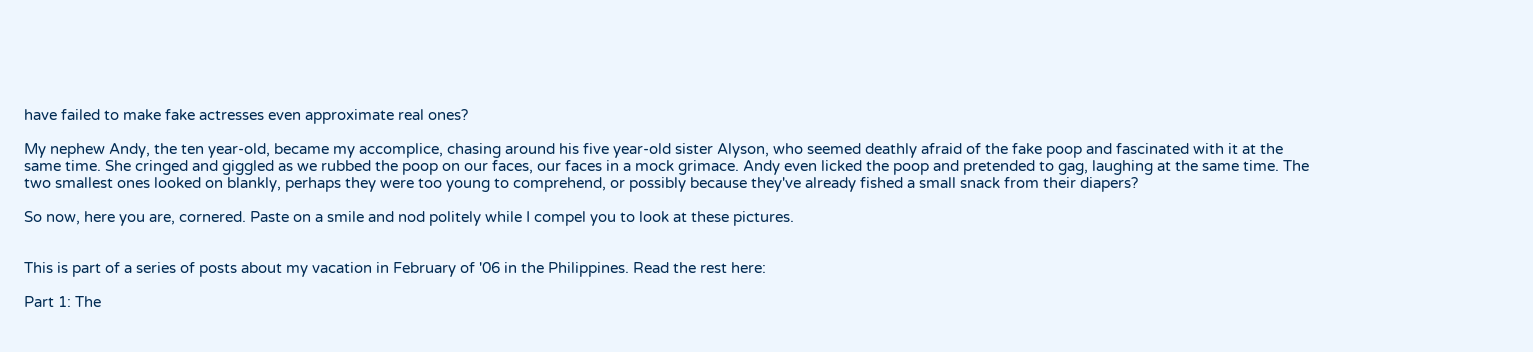have failed to make fake actresses even approximate real ones?

My nephew Andy, the ten year-old, became my accomplice, chasing around his five year-old sister Alyson, who seemed deathly afraid of the fake poop and fascinated with it at the same time. She cringed and giggled as we rubbed the poop on our faces, our faces in a mock grimace. Andy even licked the poop and pretended to gag, laughing at the same time. The two smallest ones looked on blankly, perhaps they were too young to comprehend, or possibly because they've already fished a small snack from their diapers?

So now, here you are, cornered. Paste on a smile and nod politely while I compel you to look at these pictures.


This is part of a series of posts about my vacation in February of '06 in the Philippines. Read the rest here:

Part 1: The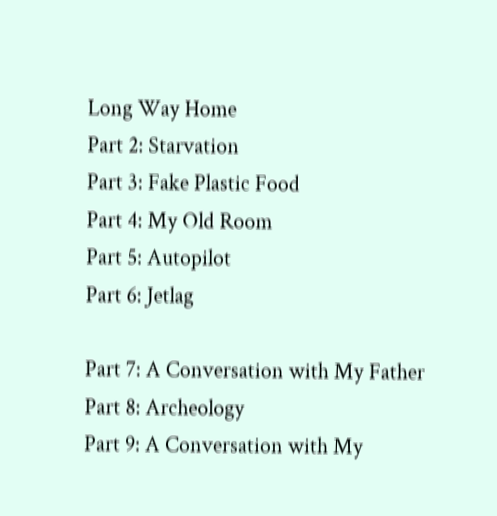Long Way Home
Part 2: Starvation
Part 3: Fake Plastic Food
Part 4: My Old Room
Part 5: Autopilot
Part 6: Jetlag

Part 7: A Conversation with My Father
Part 8: Archeology
Part 9: A Conversation with My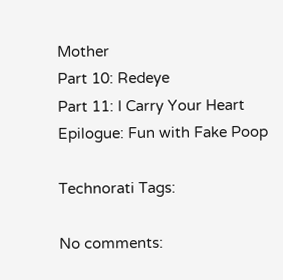Mother
Part 10: Redeye
Part 11: I Carry Your Heart
Epilogue: Fun with Fake Poop

Technorati Tags:

No comments: